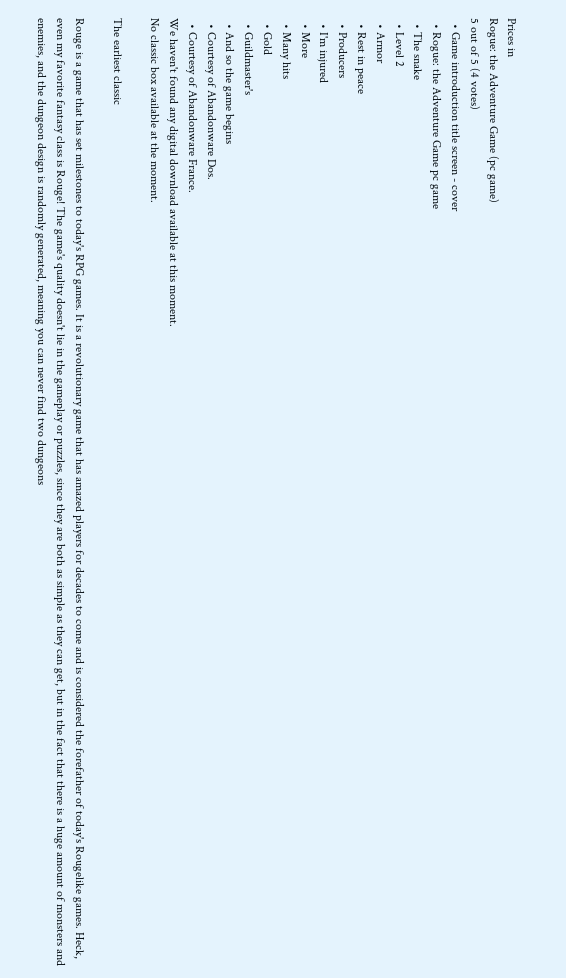Prices in
Rogue: the Adventure Game (pc game)
5 out of 5 (4 votes)
  • Game introduction title screen - cover
  • Rogue: the Adventure Game pc game
  • The snake
  • Level 2
  • Armor
  • Rest in peace
  • Producers
  • I'm injured
  • More
  • Many hits
  • Gold
  • Guildmaster's
  • And so the game begins
  • Courtesy of Abandonware Dos.
  • Courtesy of Abandonware France.
We haven't found any digital download available at this moment.
No classic box available at the moment.

The earliest classic

Rouge is a game that has set milestones to today's RPG games. It is a revolutionary game that has amazed players for decades to come and is considered the forefather of today's Rougelike games. Heck, even my favorite fantasy class is Rouge! The game's quality doesn't lie in the gameplay or puzzles, since they are both as simple as they can get, but in the fact that there is a huge amount of monsters and enemies, and the dungeon design is randomly generated, meaning you can never find two dungeons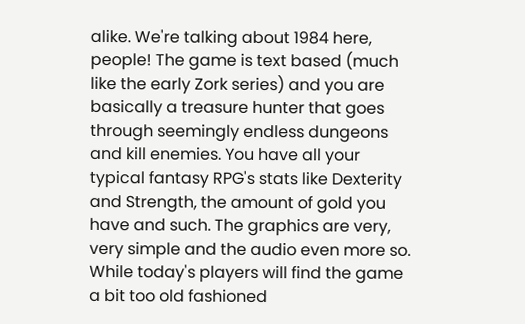alike. We're talking about 1984 here, people! The game is text based (much like the early Zork series) and you are basically a treasure hunter that goes through seemingly endless dungeons and kill enemies. You have all your typical fantasy RPG's stats like Dexterity and Strength, the amount of gold you have and such. The graphics are very, very simple and the audio even more so. While today's players will find the game a bit too old fashioned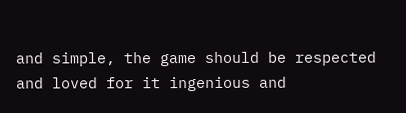and simple, the game should be respected and loved for it ingenious and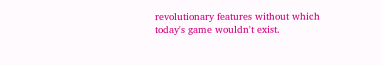revolutionary features without which today's game wouldn't exist.